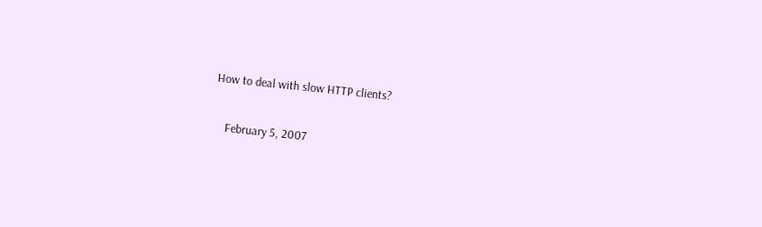How to deal with slow HTTP clients?

    February 5, 2007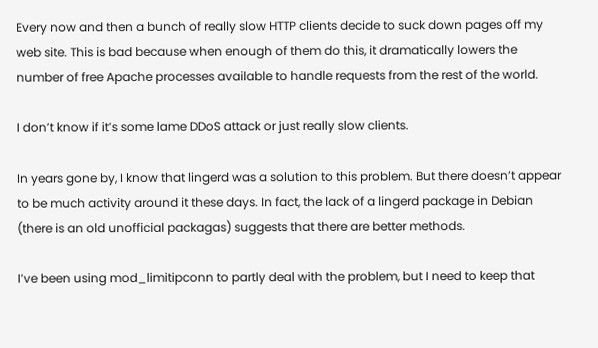Every now and then a bunch of really slow HTTP clients decide to suck down pages off my web site. This is bad because when enough of them do this, it dramatically lowers the number of free Apache processes available to handle requests from the rest of the world.

I don’t know if it’s some lame DDoS attack or just really slow clients.

In years gone by, I know that lingerd was a solution to this problem. But there doesn’t appear to be much activity around it these days. In fact, the lack of a lingerd package in Debian (there is an old unofficial packagas) suggests that there are better methods.

I’ve been using mod_limitipconn to partly deal with the problem, but I need to keep that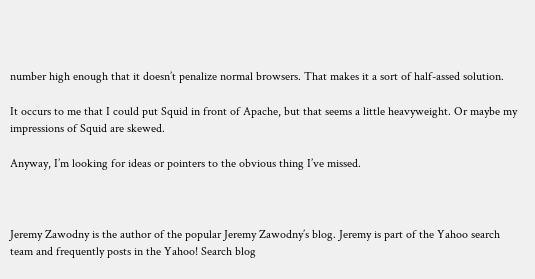number high enough that it doesn’t penalize normal browsers. That makes it a sort of half-assed solution.

It occurs to me that I could put Squid in front of Apache, but that seems a little heavyweight. Or maybe my impressions of Squid are skewed.

Anyway, I’m looking for ideas or pointers to the obvious thing I’ve missed.



Jeremy Zawodny is the author of the popular Jeremy Zawodny’s blog. Jeremy is part of the Yahoo search team and frequently posts in the Yahoo! Search blog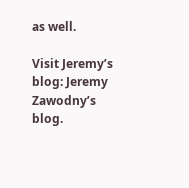as well.

Visit Jeremy’s blog: Jeremy Zawodny’s blog.